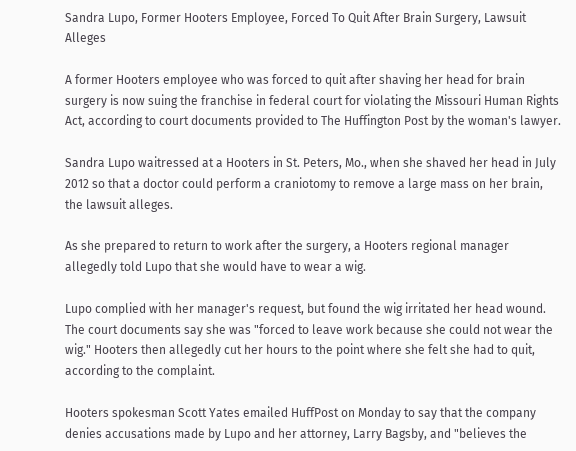Sandra Lupo, Former Hooters Employee, Forced To Quit After Brain Surgery, Lawsuit Alleges

A former Hooters employee who was forced to quit after shaving her head for brain surgery is now suing the franchise in federal court for violating the Missouri Human Rights Act, according to court documents provided to The Huffington Post by the woman's lawyer.

Sandra Lupo waitressed at a Hooters in St. Peters, Mo., when she shaved her head in July 2012 so that a doctor could perform a craniotomy to remove a large mass on her brain, the lawsuit alleges.

As she prepared to return to work after the surgery, a Hooters regional manager allegedly told Lupo that she would have to wear a wig.

Lupo complied with her manager's request, but found the wig irritated her head wound. The court documents say she was "forced to leave work because she could not wear the wig." Hooters then allegedly cut her hours to the point where she felt she had to quit, according to the complaint.

Hooters spokesman Scott Yates emailed HuffPost on Monday to say that the company denies accusations made by Lupo and her attorney, Larry Bagsby, and "believes the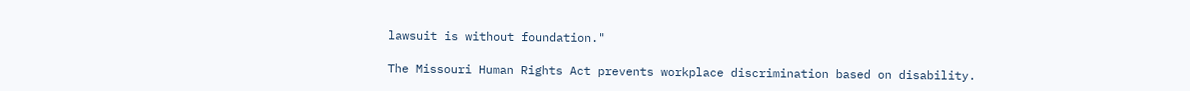lawsuit is without foundation."

The Missouri Human Rights Act prevents workplace discrimination based on disability.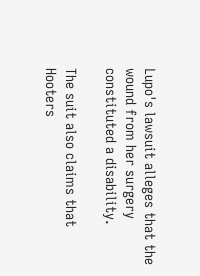Lupo's lawsuit alleges that the wound from her surgery constituted a disability.

The suit also claims that Hooters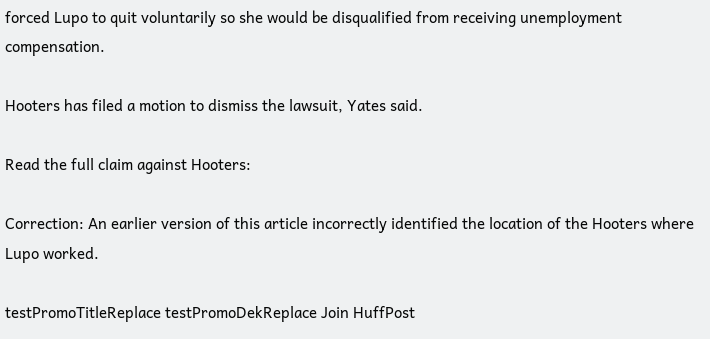forced Lupo to quit voluntarily so she would be disqualified from receiving unemployment compensation.

Hooters has filed a motion to dismiss the lawsuit, Yates said.

Read the full claim against Hooters:

Correction: An earlier version of this article incorrectly identified the location of the Hooters where Lupo worked.

testPromoTitleReplace testPromoDekReplace Join HuffPost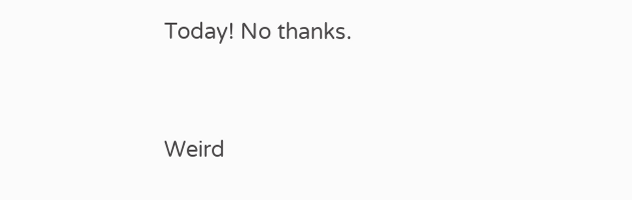Today! No thanks.


Weird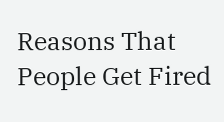Reasons That People Get Fired